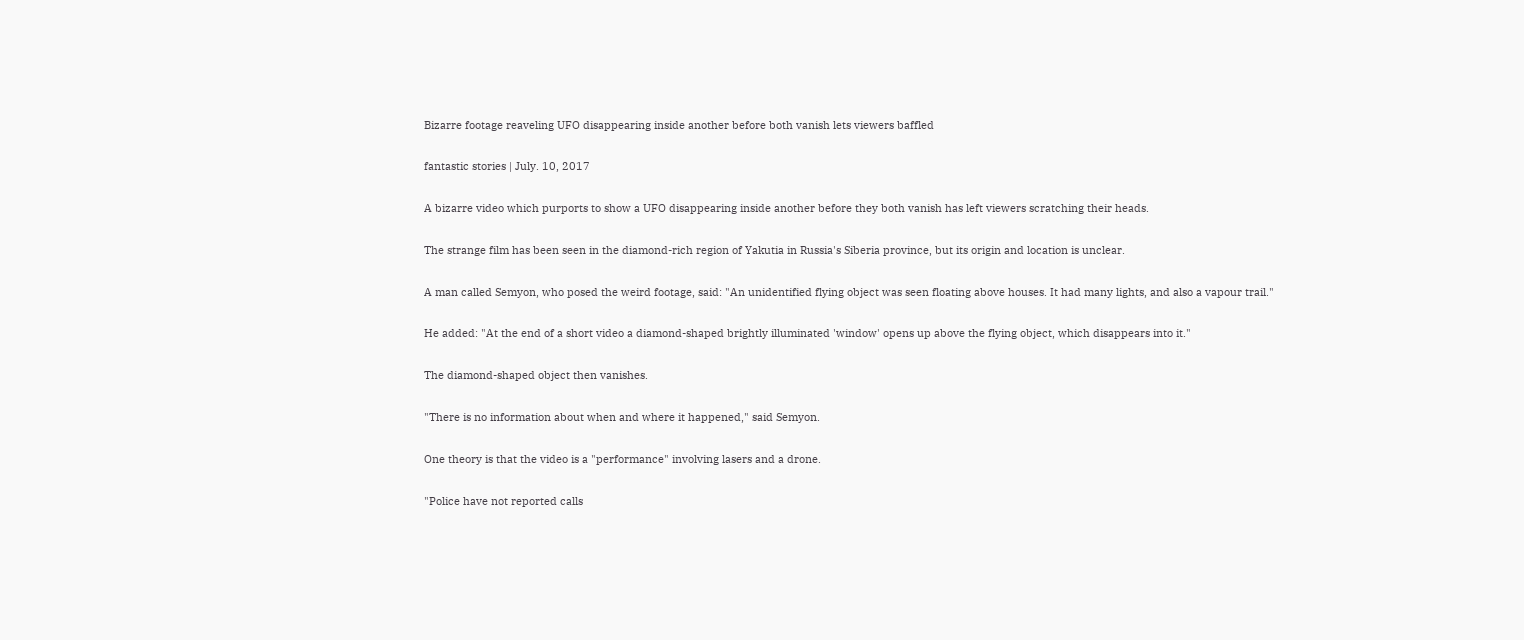Bizarre footage reaveling UFO disappearing inside another before both vanish lets viewers baffled

fantastic stories | July. 10, 2017

A bizarre video which purports to show a UFO disappearing inside another before they both vanish has left viewers scratching their heads.

The strange film has been seen in the diamond-rich region of Yakutia in Russia's Siberia province, but its origin and location is unclear.

A man called Semyon, who posed the weird footage, said: "An unidentified flying object was seen floating above houses. It had many lights, and also a vapour trail."

He added: "At the end of a short video a diamond-shaped brightly illuminated 'window' opens up above the flying object, which disappears into it."

The diamond-shaped object then vanishes.

"There is no information about when and where it happened," said Semyon.

One theory is that the video is a "performance" involving lasers and a drone.

"Police have not reported calls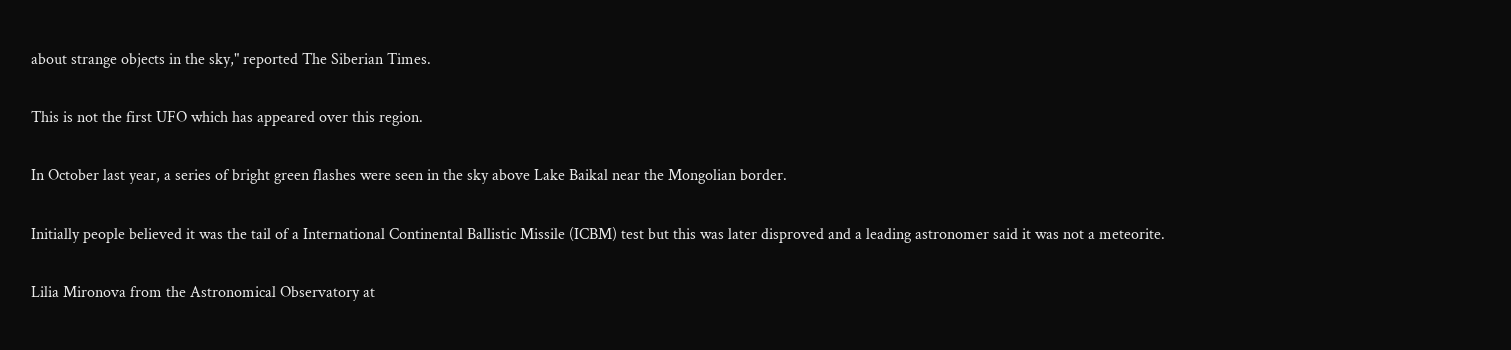about strange objects in the sky," reported The Siberian Times.

This is not the first UFO which has appeared over this region.

In October last year, a series of bright green flashes were seen in the sky above Lake Baikal near the Mongolian border.

Initially people believed it was the tail of a International Continental Ballistic Missile (ICBM) test but this was later disproved and a leading astronomer said it was not a meteorite.

Lilia Mironova from the Astronomical Observatory at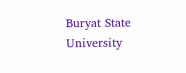Buryat State University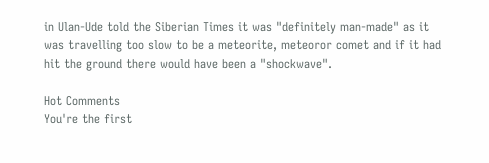in Ulan-Ude told the Siberian Times it was "definitely man-made" as it was travelling too slow to be a meteorite, meteoror comet and if it had hit the ground there would have been a "shockwave".

Hot Comments
You're the first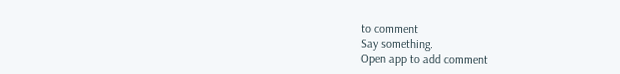to comment
Say something.
Open app to add comment